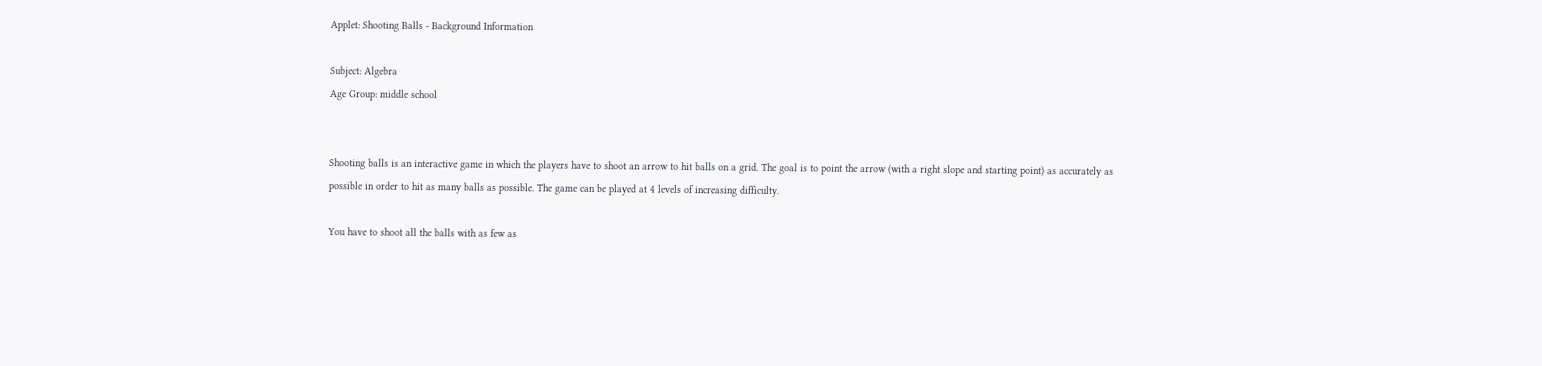Applet: Shooting Balls - Background Information

Subject: Algebra
Age Group: middle school


Shooting balls is an interactive game in which the players have to shoot an arrow to hit balls on a grid. The goal is to point the arrow (with a right slope and starting point) as accurately as possible in order to hit as many balls as possible. The game can be played at 4 levels of increasing difficulty.

You have to shoot all the balls with as few as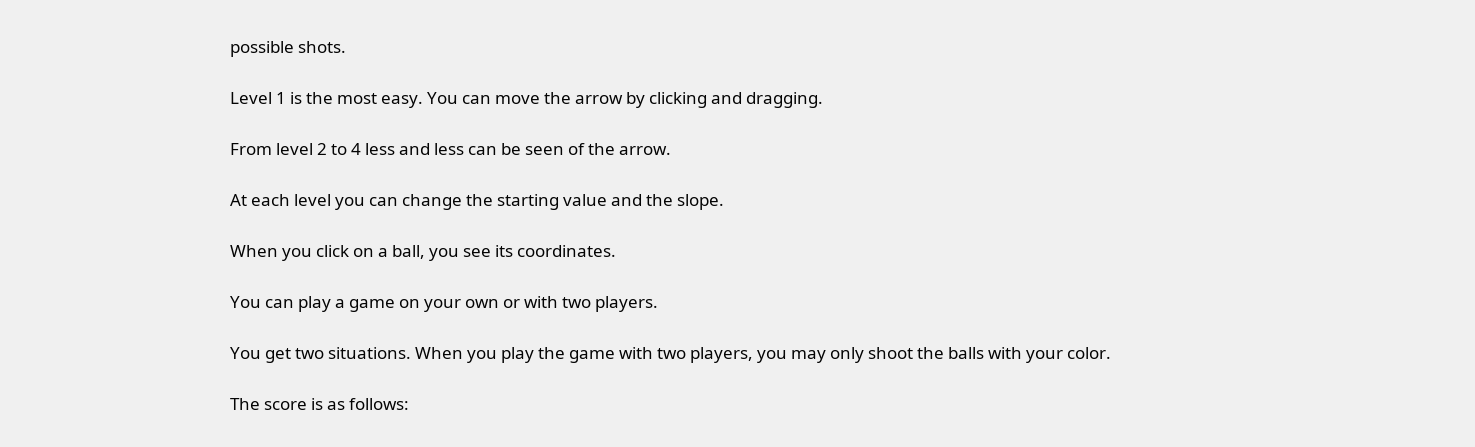possible shots.

Level 1 is the most easy. You can move the arrow by clicking and dragging.

From level 2 to 4 less and less can be seen of the arrow.

At each level you can change the starting value and the slope.

When you click on a ball, you see its coordinates.

You can play a game on your own or with two players.

You get two situations. When you play the game with two players, you may only shoot the balls with your color.

The score is as follows: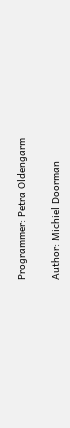Programmer: Petra Oldengarm

Author: Michiel Doorman